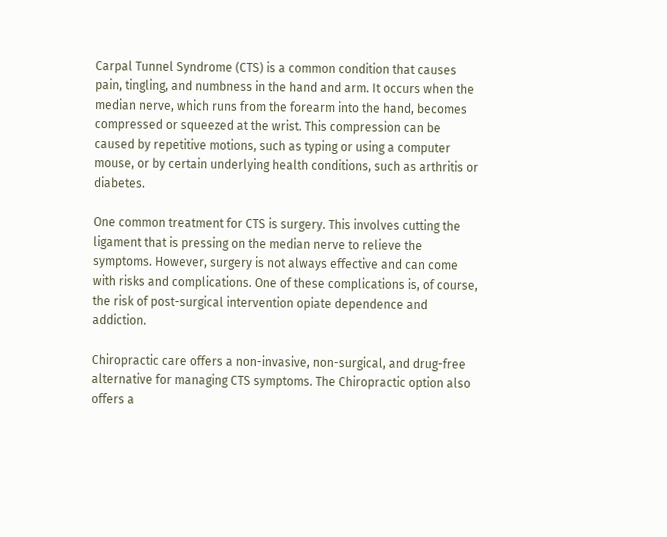Carpal Tunnel Syndrome (CTS) is a common condition that causes pain, tingling, and numbness in the hand and arm. It occurs when the median nerve, which runs from the forearm into the hand, becomes compressed or squeezed at the wrist. This compression can be caused by repetitive motions, such as typing or using a computer mouse, or by certain underlying health conditions, such as arthritis or diabetes.

One common treatment for CTS is surgery. This involves cutting the ligament that is pressing on the median nerve to relieve the symptoms. However, surgery is not always effective and can come with risks and complications. One of these complications is, of course, the risk of post-surgical intervention opiate dependence and addiction.

Chiropractic care offers a non-invasive, non-surgical, and drug-free alternative for managing CTS symptoms. The Chiropractic option also offers a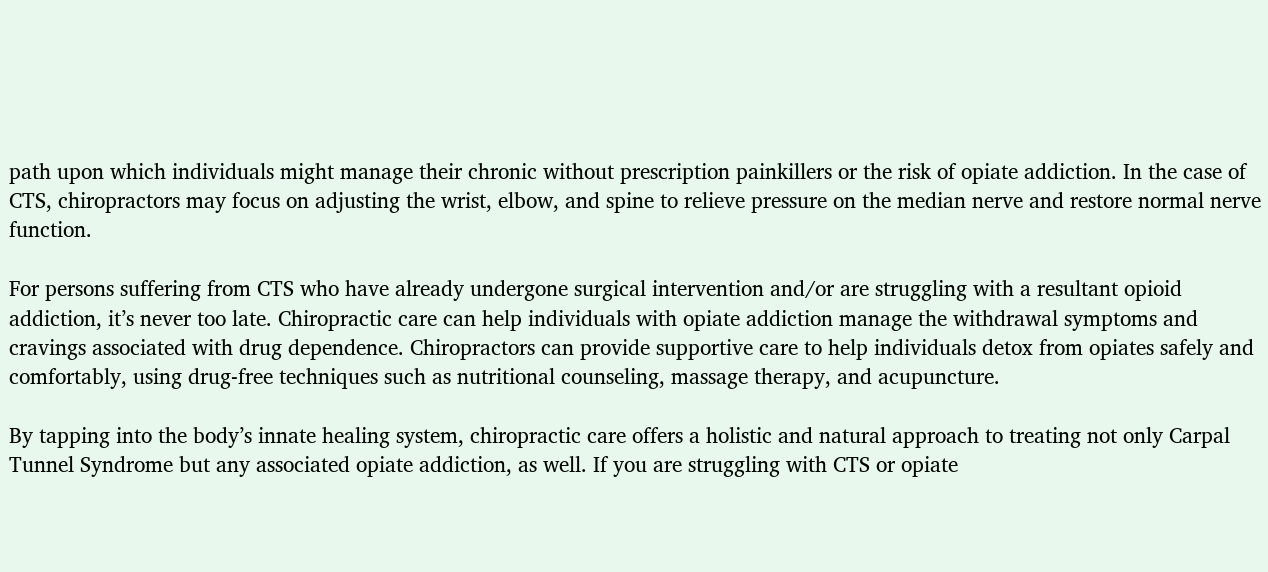path upon which individuals might manage their chronic without prescription painkillers or the risk of opiate addiction. In the case of CTS, chiropractors may focus on adjusting the wrist, elbow, and spine to relieve pressure on the median nerve and restore normal nerve function.

For persons suffering from CTS who have already undergone surgical intervention and/or are struggling with a resultant opioid addiction, it’s never too late. Chiropractic care can help individuals with opiate addiction manage the withdrawal symptoms and cravings associated with drug dependence. Chiropractors can provide supportive care to help individuals detox from opiates safely and comfortably, using drug-free techniques such as nutritional counseling, massage therapy, and acupuncture.

By tapping into the body’s innate healing system, chiropractic care offers a holistic and natural approach to treating not only Carpal Tunnel Syndrome but any associated opiate addiction, as well. If you are struggling with CTS or opiate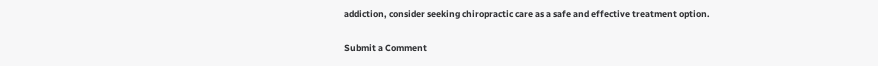addiction, consider seeking chiropractic care as a safe and effective treatment option.

Submit a Comment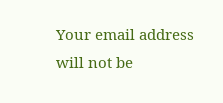Your email address will not be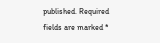published. Required fields are marked *